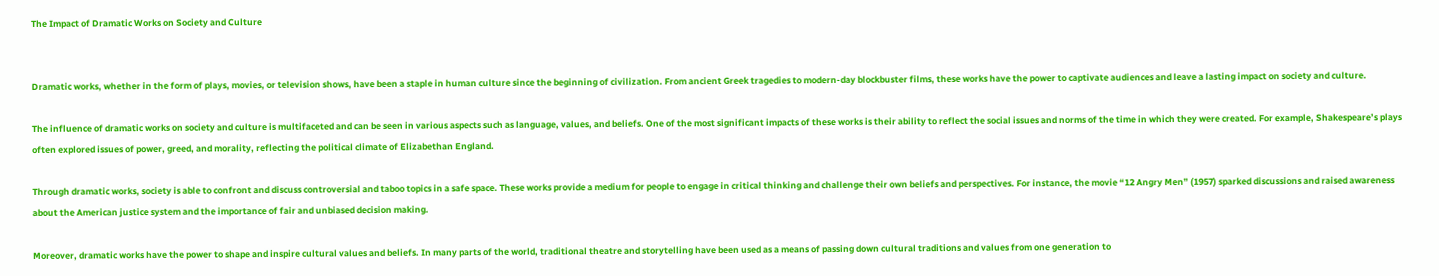The Impact of Dramatic Works on Society and Culture


Dramatic works, whether in the form of plays, movies, or television shows, have been a staple in human culture since the beginning of civilization. From ancient Greek tragedies to modern-day blockbuster films, these works have the power to captivate audiences and leave a lasting impact on society and culture.

The influence of dramatic works on society and culture is multifaceted and can be seen in various aspects such as language, values, and beliefs. One of the most significant impacts of these works is their ability to reflect the social issues and norms of the time in which they were created. For example, Shakespeare’s plays often explored issues of power, greed, and morality, reflecting the political climate of Elizabethan England.

Through dramatic works, society is able to confront and discuss controversial and taboo topics in a safe space. These works provide a medium for people to engage in critical thinking and challenge their own beliefs and perspectives. For instance, the movie “12 Angry Men” (1957) sparked discussions and raised awareness about the American justice system and the importance of fair and unbiased decision making.

Moreover, dramatic works have the power to shape and inspire cultural values and beliefs. In many parts of the world, traditional theatre and storytelling have been used as a means of passing down cultural traditions and values from one generation to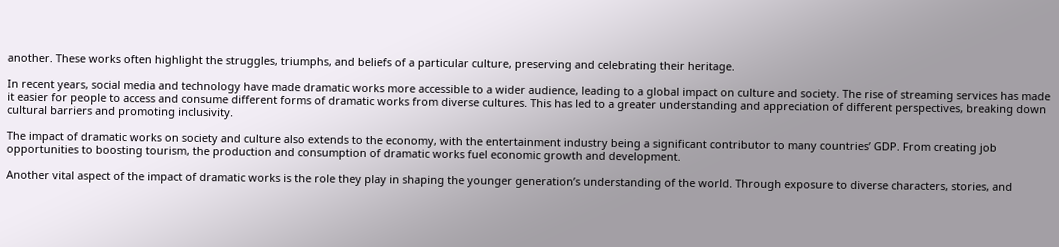another. These works often highlight the struggles, triumphs, and beliefs of a particular culture, preserving and celebrating their heritage.

In recent years, social media and technology have made dramatic works more accessible to a wider audience, leading to a global impact on culture and society. The rise of streaming services has made it easier for people to access and consume different forms of dramatic works from diverse cultures. This has led to a greater understanding and appreciation of different perspectives, breaking down cultural barriers and promoting inclusivity.

The impact of dramatic works on society and culture also extends to the economy, with the entertainment industry being a significant contributor to many countries’ GDP. From creating job opportunities to boosting tourism, the production and consumption of dramatic works fuel economic growth and development.

Another vital aspect of the impact of dramatic works is the role they play in shaping the younger generation’s understanding of the world. Through exposure to diverse characters, stories, and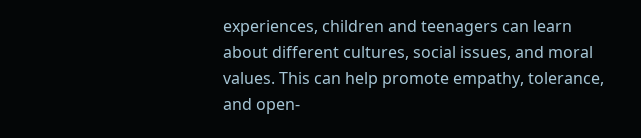experiences, children and teenagers can learn about different cultures, social issues, and moral values. This can help promote empathy, tolerance, and open-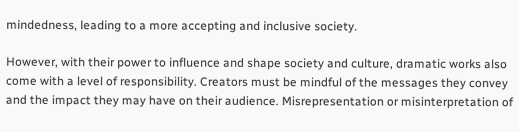mindedness, leading to a more accepting and inclusive society.

However, with their power to influence and shape society and culture, dramatic works also come with a level of responsibility. Creators must be mindful of the messages they convey and the impact they may have on their audience. Misrepresentation or misinterpretation of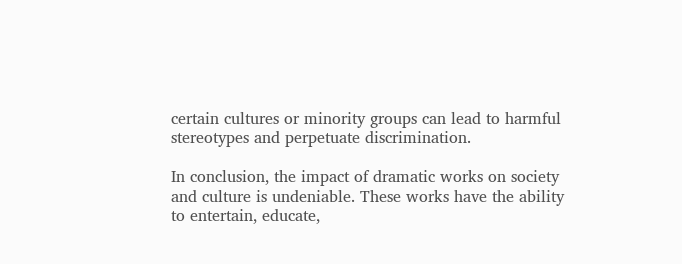certain cultures or minority groups can lead to harmful stereotypes and perpetuate discrimination.

In conclusion, the impact of dramatic works on society and culture is undeniable. These works have the ability to entertain, educate,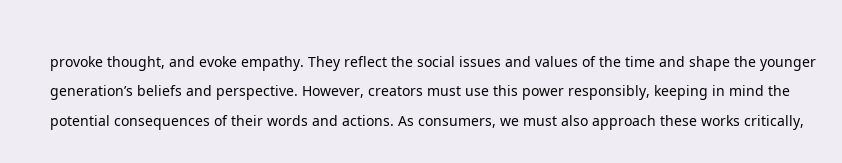provoke thought, and evoke empathy. They reflect the social issues and values of the time and shape the younger generation’s beliefs and perspective. However, creators must use this power responsibly, keeping in mind the potential consequences of their words and actions. As consumers, we must also approach these works critically,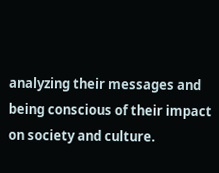analyzing their messages and being conscious of their impact on society and culture.